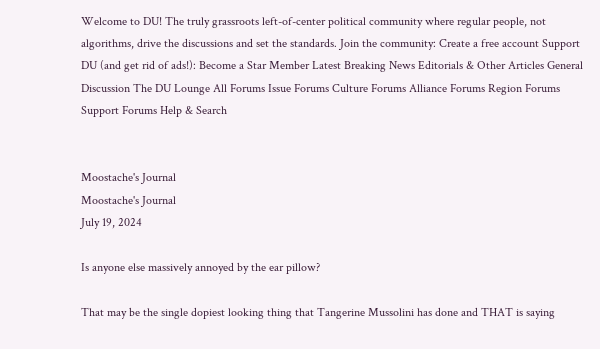Welcome to DU! The truly grassroots left-of-center political community where regular people, not algorithms, drive the discussions and set the standards. Join the community: Create a free account Support DU (and get rid of ads!): Become a Star Member Latest Breaking News Editorials & Other Articles General Discussion The DU Lounge All Forums Issue Forums Culture Forums Alliance Forums Region Forums Support Forums Help & Search


Moostache's Journal
Moostache's Journal
July 19, 2024

Is anyone else massively annoyed by the ear pillow?

That may be the single dopiest looking thing that Tangerine Mussolini has done and THAT is saying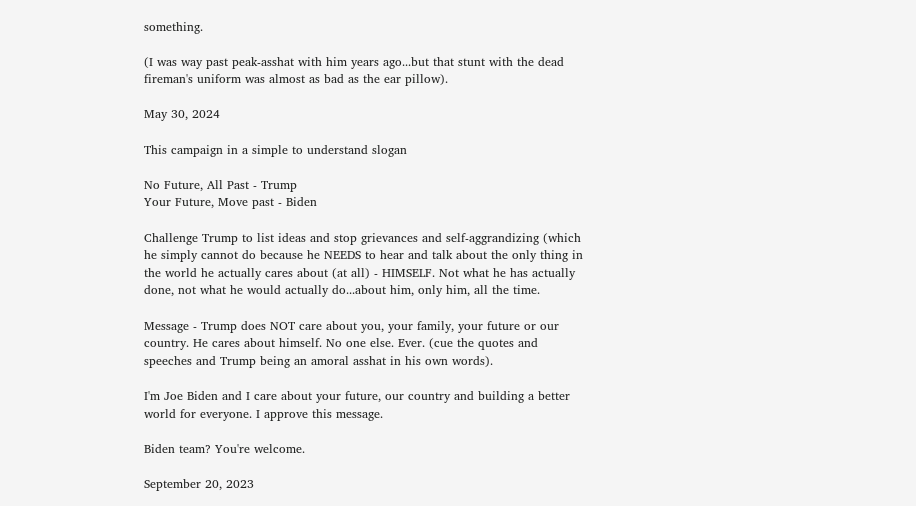something.

(I was way past peak-asshat with him years ago...but that stunt with the dead fireman's uniform was almost as bad as the ear pillow).

May 30, 2024

This campaign in a simple to understand slogan

No Future, All Past - Trump
Your Future, Move past - Biden

Challenge Trump to list ideas and stop grievances and self-aggrandizing (which he simply cannot do because he NEEDS to hear and talk about the only thing in the world he actually cares about (at all) - HIMSELF. Not what he has actually done, not what he would actually do...about him, only him, all the time.

Message - Trump does NOT care about you, your family, your future or our country. He cares about himself. No one else. Ever. (cue the quotes and speeches and Trump being an amoral asshat in his own words).

I'm Joe Biden and I care about your future, our country and building a better world for everyone. I approve this message.

Biden team? You're welcome.

September 20, 2023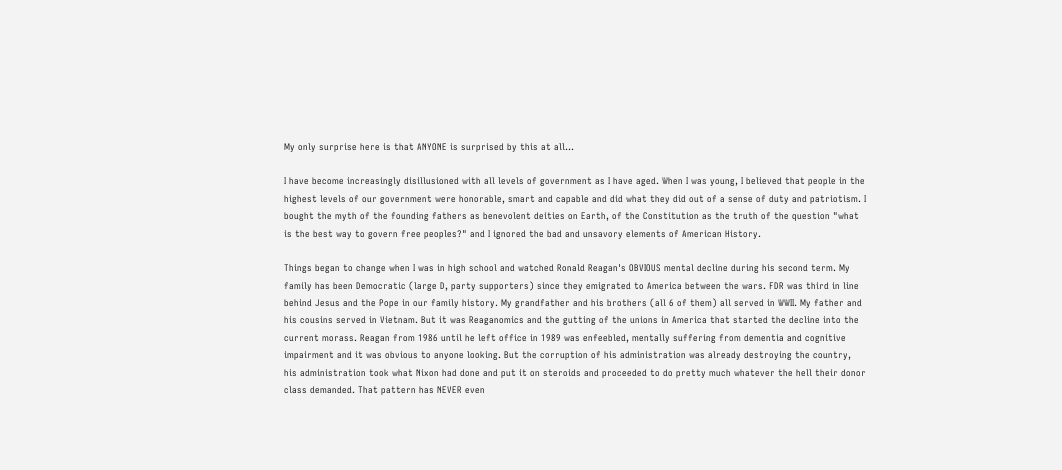My only surprise here is that ANYONE is surprised by this at all...

I have become increasingly disillusioned with all levels of government as I have aged. When I was young, I believed that people in the highest levels of our government were honorable, smart and capable and did what they did out of a sense of duty and patriotism. I bought the myth of the founding fathers as benevolent deities on Earth, of the Constitution as the truth of the question "what is the best way to govern free peoples?" and I ignored the bad and unsavory elements of American History.

Things began to change when I was in high school and watched Ronald Reagan's OBVIOUS mental decline during his second term. My family has been Democratic (large D, party supporters) since they emigrated to America between the wars. FDR was third in line behind Jesus and the Pope in our family history. My grandfather and his brothers (all 6 of them) all served in WWII. My father and his cousins served in Vietnam. But it was Reaganomics and the gutting of the unions in America that started the decline into the current morass. Reagan from 1986 until he left office in 1989 was enfeebled, mentally suffering from dementia and cognitive impairment and it was obvious to anyone looking. But the corruption of his administration was already destroying the country, his administration took what Nixon had done and put it on steroids and proceeded to do pretty much whatever the hell their donor class demanded. That pattern has NEVER even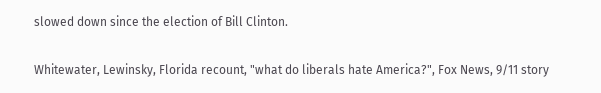slowed down since the election of Bill Clinton.

Whitewater, Lewinsky, Florida recount, "what do liberals hate America?", Fox News, 9/11 story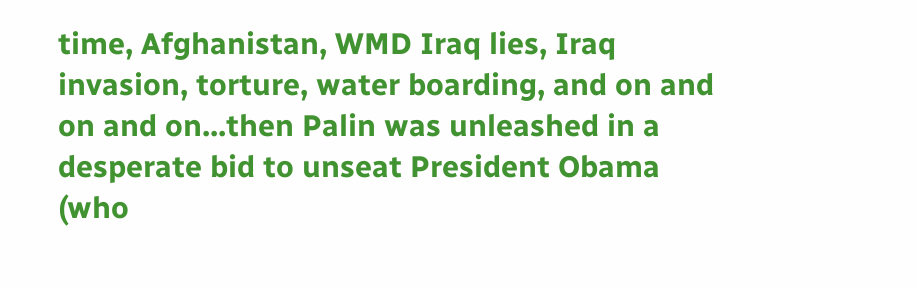time, Afghanistan, WMD Iraq lies, Iraq invasion, torture, water boarding, and on and on and on...then Palin was unleashed in a desperate bid to unseat President Obama (who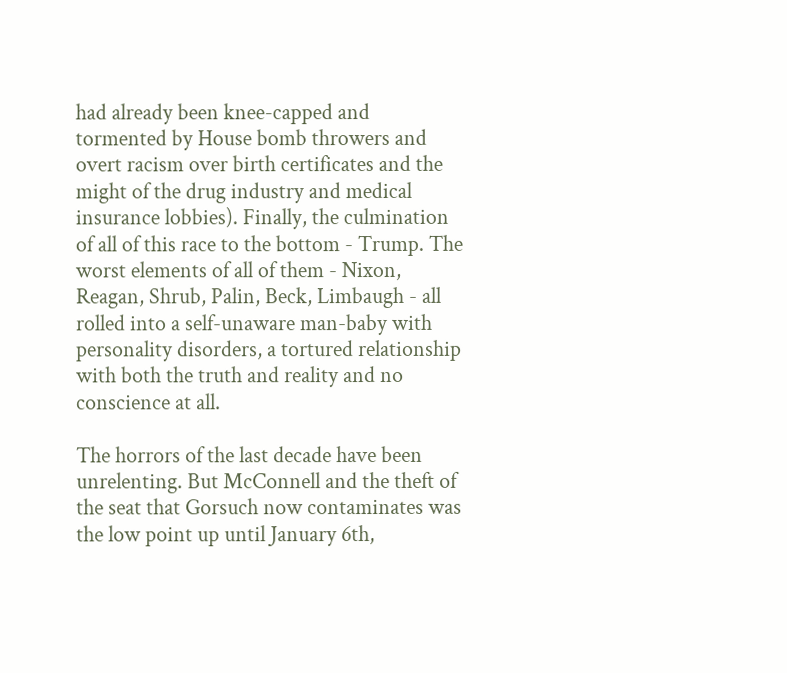had already been knee-capped and tormented by House bomb throwers and overt racism over birth certificates and the might of the drug industry and medical insurance lobbies). Finally, the culmination of all of this race to the bottom - Trump. The worst elements of all of them - Nixon, Reagan, Shrub, Palin, Beck, Limbaugh - all rolled into a self-unaware man-baby with personality disorders, a tortured relationship with both the truth and reality and no conscience at all.

The horrors of the last decade have been unrelenting. But McConnell and the theft of the seat that Gorsuch now contaminates was the low point up until January 6th,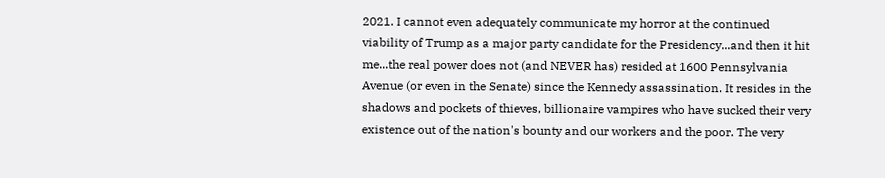2021. I cannot even adequately communicate my horror at the continued viability of Trump as a major party candidate for the Presidency...and then it hit me...the real power does not (and NEVER has) resided at 1600 Pennsylvania Avenue (or even in the Senate) since the Kennedy assassination. It resides in the shadows and pockets of thieves, billionaire vampires who have sucked their very existence out of the nation's bounty and our workers and the poor. The very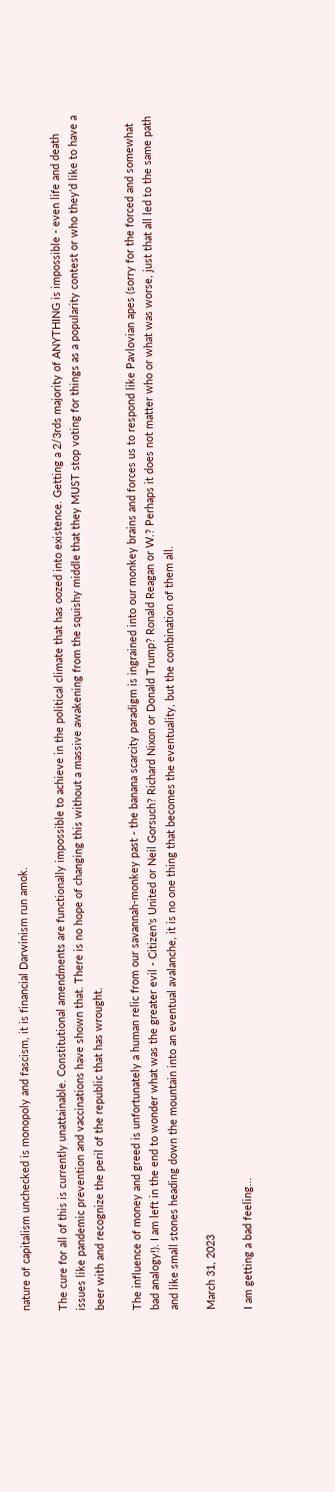nature of capitalism unchecked is monopoly and fascism, it is financial Darwinism run amok.

The cure for all of this is currently unattainable. Constitutional amendments are functionally impossible to achieve in the political climate that has oozed into existence. Getting a 2/3rds majority of ANYTHING is impossible - even life and death issues like pandemic prevention and vaccinations have shown that. There is no hope of changing this without a massive awakening from the squishy middle that they MUST stop voting for things as a popularity contest or who they'd like to have a beer with and recognize the peril of the republic that has wrought.

The influence of money and greed is unfortunately a human relic from our savannah-monkey past - the banana scarcity paradigm is ingrained into our monkey brains and forces us to respond like Pavlovian apes (sorry for the forced and somewhat bad analogy!). I am left in the end to wonder what was the greater evil - Citizen's United or Neil Gorsuch? Richard Nixon or Donald Trump? Ronald Reagan or W.? Perhaps it does not matter who or what was worse, just that all led to the same path and like small stones heading down the mountain into an eventual avalanche, it is no one thing that becomes the eventuality, but the combination of them all.

March 31, 2023

I am getting a bad feeling...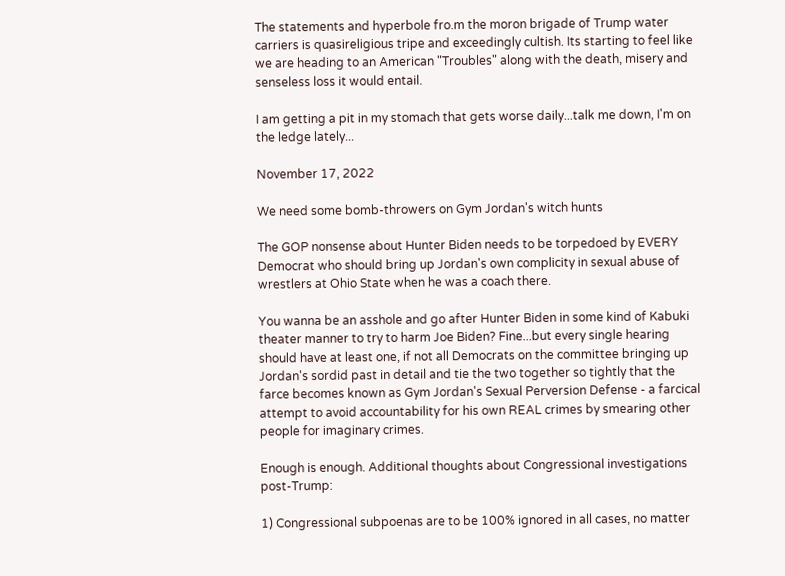The statements and hyperbole fro.m the moron brigade of Trump water carriers is quasireligious tripe and exceedingly cultish. Its starting to feel like we are heading to an American "Troubles" along with the death, misery and senseless loss it would entail.

I am getting a pit in my stomach that gets worse daily...talk me down, I'm on the ledge lately...

November 17, 2022

We need some bomb-throwers on Gym Jordan's witch hunts

The GOP nonsense about Hunter Biden needs to be torpedoed by EVERY Democrat who should bring up Jordan's own complicity in sexual abuse of wrestlers at Ohio State when he was a coach there.

You wanna be an asshole and go after Hunter Biden in some kind of Kabuki theater manner to try to harm Joe Biden? Fine...but every single hearing should have at least one, if not all Democrats on the committee bringing up Jordan's sordid past in detail and tie the two together so tightly that the farce becomes known as Gym Jordan's Sexual Perversion Defense - a farcical attempt to avoid accountability for his own REAL crimes by smearing other people for imaginary crimes.

Enough is enough. Additional thoughts about Congressional investigations post-Trump:

1) Congressional subpoenas are to be 100% ignored in all cases, no matter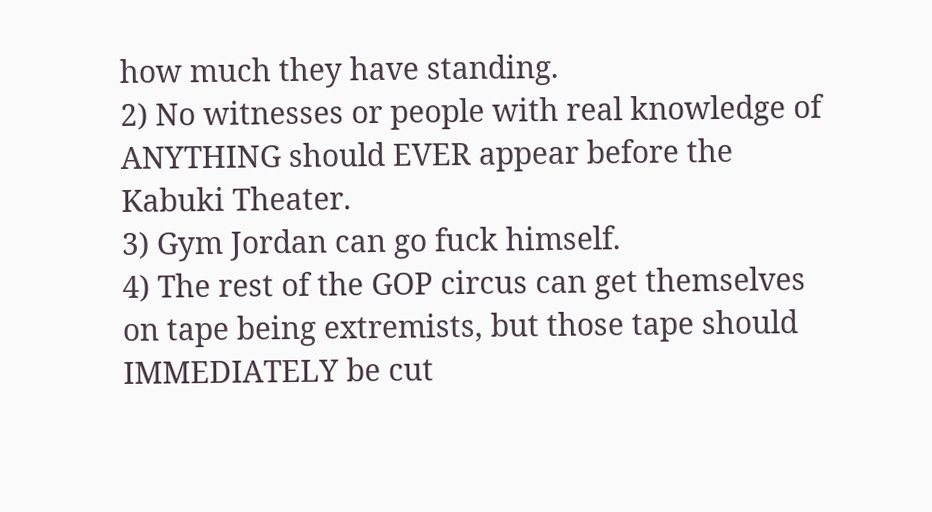how much they have standing.
2) No witnesses or people with real knowledge of ANYTHING should EVER appear before the Kabuki Theater.
3) Gym Jordan can go fuck himself.
4) The rest of the GOP circus can get themselves on tape being extremists, but those tape should IMMEDIATELY be cut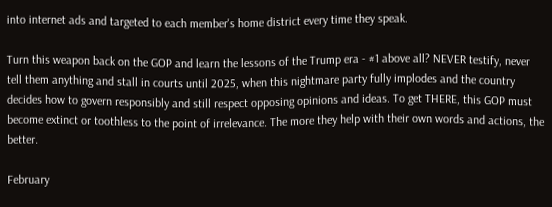into internet ads and targeted to each member's home district every time they speak.

Turn this weapon back on the GOP and learn the lessons of the Trump era - #1 above all? NEVER testify, never tell them anything and stall in courts until 2025, when this nightmare party fully implodes and the country decides how to govern responsibly and still respect opposing opinions and ideas. To get THERE, this GOP must become extinct or toothless to the point of irrelevance. The more they help with their own words and actions, the better.

February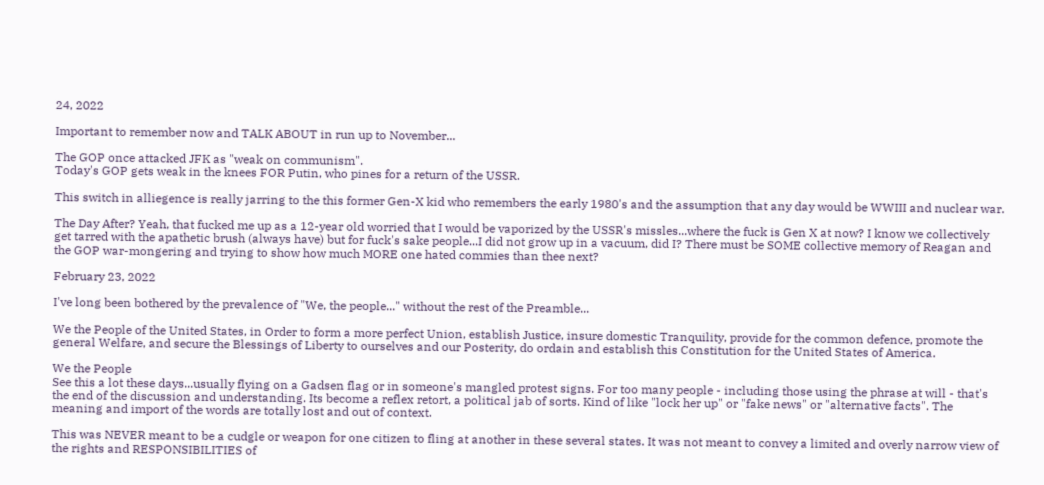24, 2022

Important to remember now and TALK ABOUT in run up to November...

The GOP once attacked JFK as "weak on communism".
Today's GOP gets weak in the knees FOR Putin, who pines for a return of the USSR.

This switch in alliegence is really jarring to the this former Gen-X kid who remembers the early 1980's and the assumption that any day would be WWIII and nuclear war.

The Day After? Yeah, that fucked me up as a 12-year old worried that I would be vaporized by the USSR's missles...where the fuck is Gen X at now? I know we collectively get tarred with the apathetic brush (always have) but for fuck's sake people...I did not grow up in a vacuum, did I? There must be SOME collective memory of Reagan and the GOP war-mongering and trying to show how much MORE one hated commies than thee next?

February 23, 2022

I've long been bothered by the prevalence of "We, the people..." without the rest of the Preamble...

We the People of the United States, in Order to form a more perfect Union, establish Justice, insure domestic Tranquility, provide for the common defence, promote the general Welfare, and secure the Blessings of Liberty to ourselves and our Posterity, do ordain and establish this Constitution for the United States of America.

We the People
See this a lot these days...usually flying on a Gadsen flag or in someone's mangled protest signs. For too many people - including those using the phrase at will - that's the end of the discussion and understanding. Its become a reflex retort, a political jab of sorts. Kind of like "lock her up" or "fake news" or "alternative facts". The meaning and import of the words are totally lost and out of context.

This was NEVER meant to be a cudgle or weapon for one citizen to fling at another in these several states. It was not meant to convey a limited and overly narrow view of the rights and RESPONSIBILITIES of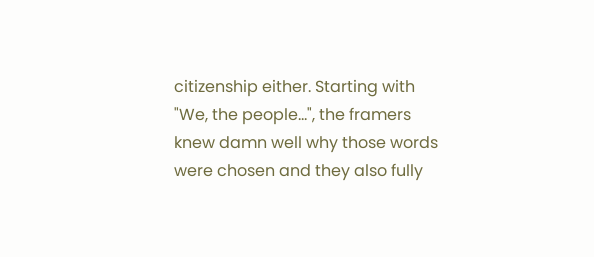citizenship either. Starting with "We, the people...", the framers knew damn well why those words were chosen and they also fully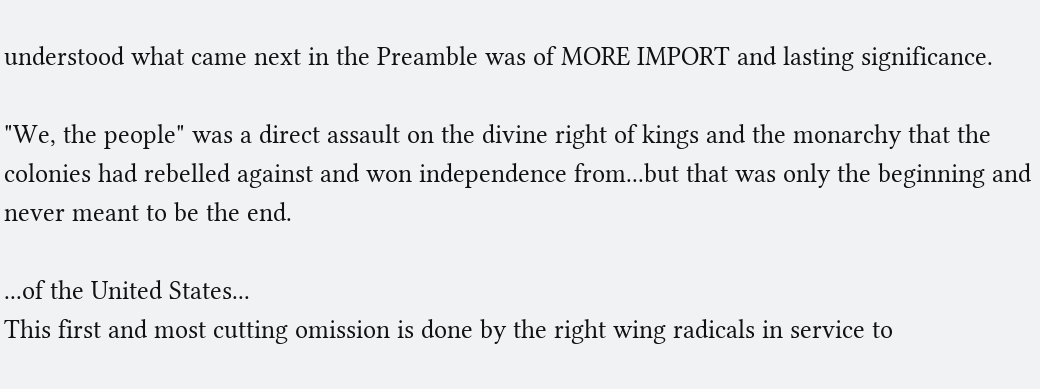understood what came next in the Preamble was of MORE IMPORT and lasting significance.

"We, the people" was a direct assault on the divine right of kings and the monarchy that the colonies had rebelled against and won independence from...but that was only the beginning and never meant to be the end.

...of the United States...
This first and most cutting omission is done by the right wing radicals in service to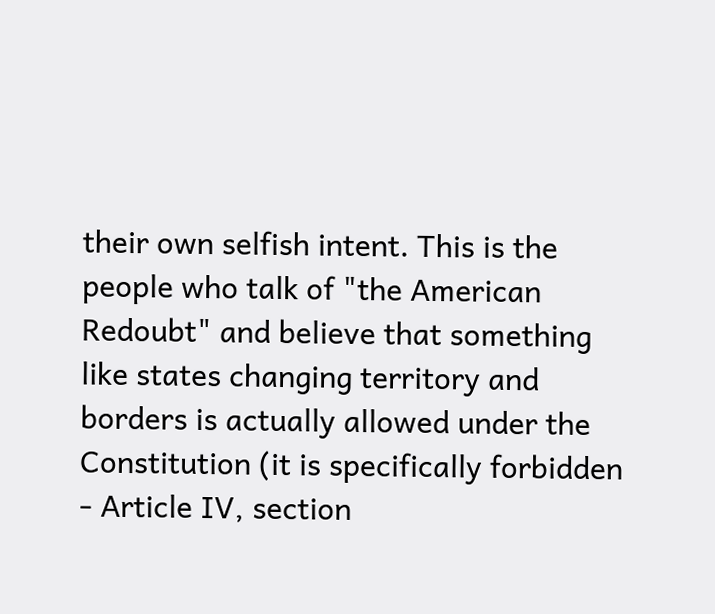their own selfish intent. This is the people who talk of "the American Redoubt" and believe that something like states changing territory and borders is actually allowed under the Constitution (it is specifically forbidden - Article IV, section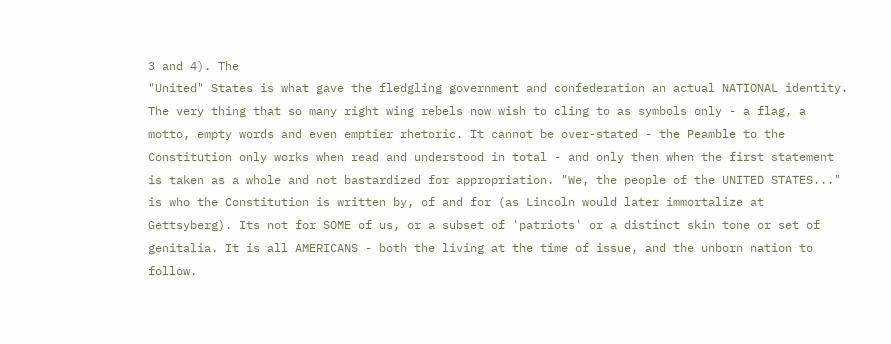3 and 4). The
"United" States is what gave the fledgling government and confederation an actual NATIONAL identity. The very thing that so many right wing rebels now wish to cling to as symbols only - a flag, a motto, empty words and even emptier rhetoric. It cannot be over-stated - the Peamble to the Constitution only works when read and understood in total - and only then when the first statement is taken as a whole and not bastardized for appropriation. "We, the people of the UNITED STATES..." is who the Constitution is written by, of and for (as Lincoln would later immortalize at Gettsyberg). Its not for SOME of us, or a subset of 'patriots' or a distinct skin tone or set of genitalia. It is all AMERICANS - both the living at the time of issue, and the unborn nation to follow.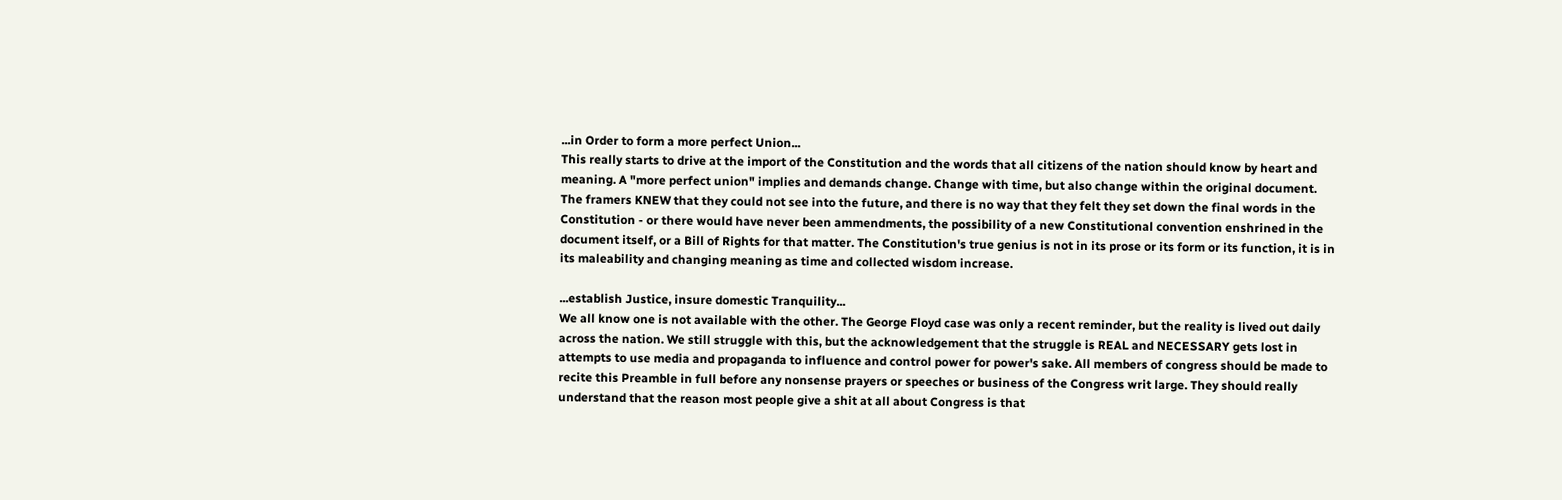...in Order to form a more perfect Union...
This really starts to drive at the import of the Constitution and the words that all citizens of the nation should know by heart and meaning. A "more perfect union" implies and demands change. Change with time, but also change within the original document. The framers KNEW that they could not see into the future, and there is no way that they felt they set down the final words in the Constitution - or there would have never been ammendments, the possibility of a new Constitutional convention enshrined in the document itself, or a Bill of Rights for that matter. The Constitution's true genius is not in its prose or its form or its function, it is in its maleability and changing meaning as time and collected wisdom increase.

...establish Justice, insure domestic Tranquility...
We all know one is not available with the other. The George Floyd case was only a recent reminder, but the reality is lived out daily across the nation. We still struggle with this, but the acknowledgement that the struggle is REAL and NECESSARY gets lost in attempts to use media and propaganda to influence and control power for power's sake. All members of congress should be made to recite this Preamble in full before any nonsense prayers or speeches or business of the Congress writ large. They should really understand that the reason most people give a shit at all about Congress is that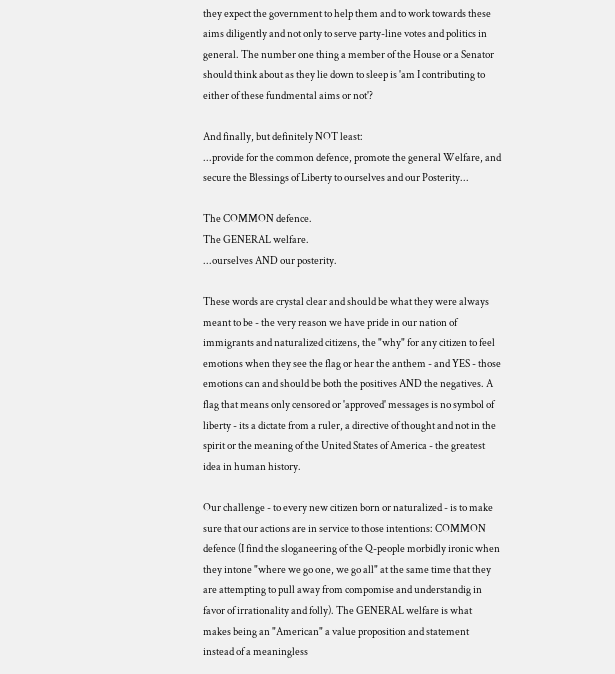they expect the government to help them and to work towards these aims diligently and not only to serve party-line votes and politics in general. The number one thing a member of the House or a Senator should think about as they lie down to sleep is 'am I contributing to either of these fundmental aims or not'?

And finally, but definitely NOT least:
...provide for the common defence, promote the general Welfare, and secure the Blessings of Liberty to ourselves and our Posterity...

The COMMON defence.
The GENERAL welfare.
...ourselves AND our posterity.

These words are crystal clear and should be what they were always meant to be - the very reason we have pride in our nation of immigrants and naturalized citizens, the "why" for any citizen to feel emotions when they see the flag or hear the anthem - and YES - those emotions can and should be both the positives AND the negatives. A flag that means only censored or 'approved' messages is no symbol of liberty - its a dictate from a ruler, a directive of thought and not in the spirit or the meaning of the United States of America - the greatest idea in human history.

Our challenge - to every new citizen born or naturalized - is to make sure that our actions are in service to those intentions: COMMON defence (I find the sloganeering of the Q-people morbidly ironic when they intone "where we go one, we go all" at the same time that they are attempting to pull away from compomise and understandig in favor of irrationality and folly). The GENERAL welfare is what makes being an "American" a value proposition and statement instead of a meaningless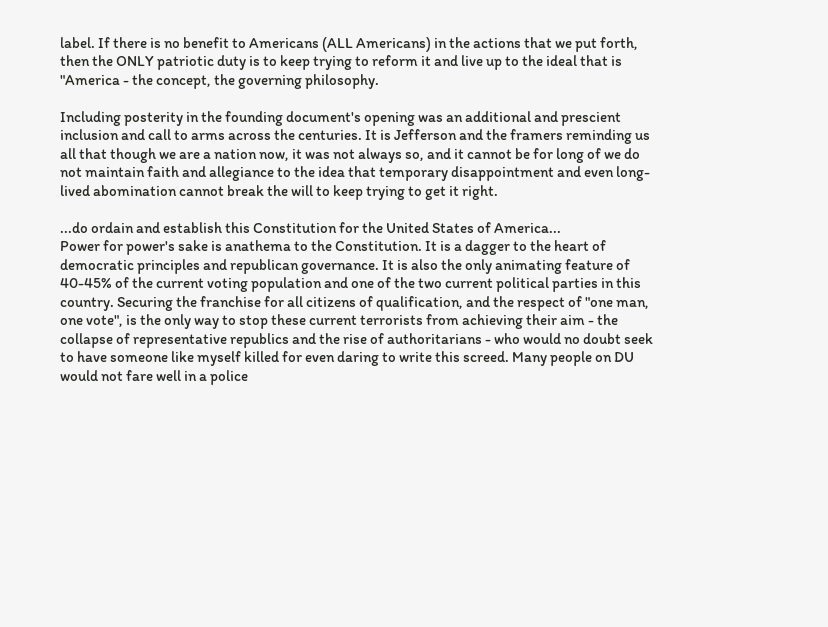label. If there is no benefit to Americans (ALL Americans) in the actions that we put forth, then the ONLY patriotic duty is to keep trying to reform it and live up to the ideal that is "America - the concept, the governing philosophy.

Including posterity in the founding document's opening was an additional and prescient inclusion and call to arms across the centuries. It is Jefferson and the framers reminding us all that though we are a nation now, it was not always so, and it cannot be for long of we do not maintain faith and allegiance to the idea that temporary disappointment and even long-lived abomination cannot break the will to keep trying to get it right.

...do ordain and establish this Constitution for the United States of America...
Power for power's sake is anathema to the Constitution. It is a dagger to the heart of democratic principles and republican governance. It is also the only animating feature of 40-45% of the current voting population and one of the two current political parties in this country. Securing the franchise for all citizens of qualification, and the respect of "one man, one vote", is the only way to stop these current terrorists from achieving their aim - the collapse of representative republics and the rise of authoritarians - who would no doubt seek to have someone like myself killed for even daring to write this screed. Many people on DU would not fare well in a police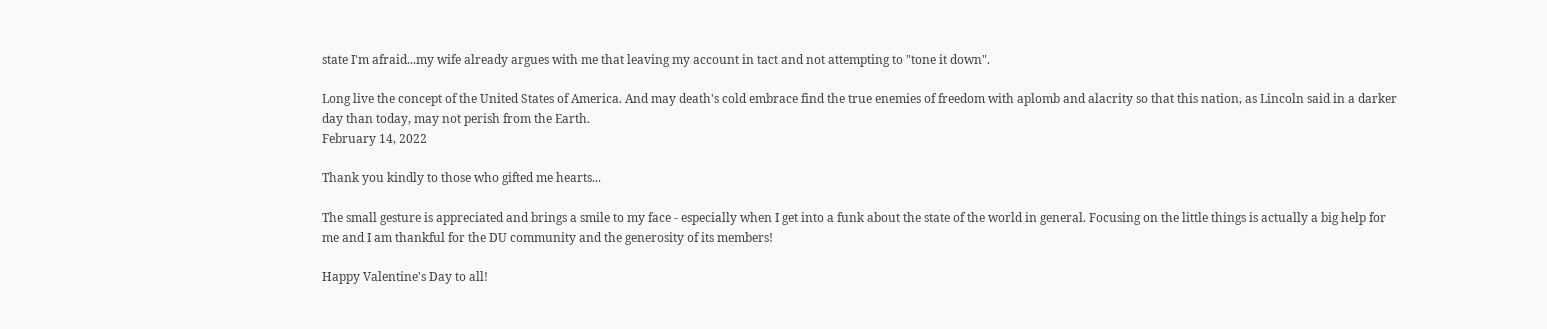state I'm afraid...my wife already argues with me that leaving my account in tact and not attempting to "tone it down".

Long live the concept of the United States of America. And may death's cold embrace find the true enemies of freedom with aplomb and alacrity so that this nation, as Lincoln said in a darker day than today, may not perish from the Earth.
February 14, 2022

Thank you kindly to those who gifted me hearts...

The small gesture is appreciated and brings a smile to my face - especially when I get into a funk about the state of the world in general. Focusing on the little things is actually a big help for me and I am thankful for the DU community and the generosity of its members!

Happy Valentine's Day to all!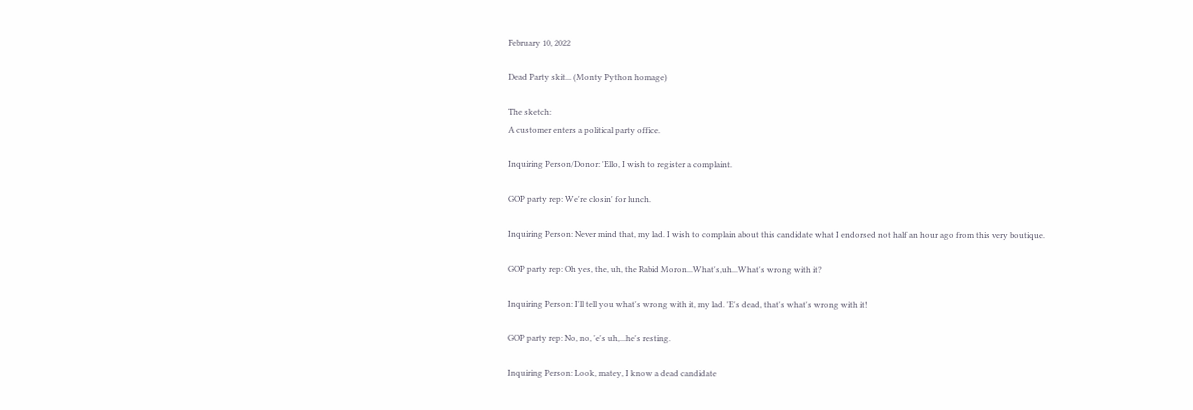February 10, 2022

Dead Party skit... (Monty Python homage)

The sketch:
A customer enters a political party office.

Inquiring Person/Donor: 'Ello, I wish to register a complaint.

GOP party rep: We're closin' for lunch.

Inquiring Person: Never mind that, my lad. I wish to complain about this candidate what I endorsed not half an hour ago from this very boutique.

GOP party rep: Oh yes, the, uh, the Rabid Moron...What's,uh...What's wrong with it?

Inquiring Person: I'll tell you what's wrong with it, my lad. 'E's dead, that's what's wrong with it!

GOP party rep: No, no, 'e's uh,...he's resting.

Inquiring Person: Look, matey, I know a dead candidate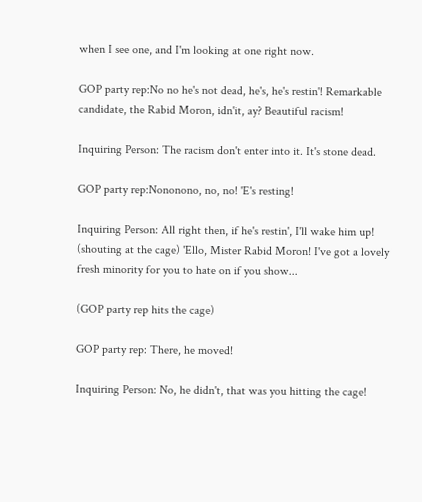when I see one, and I'm looking at one right now.

GOP party rep:No no he's not dead, he's, he's restin'! Remarkable candidate, the Rabid Moron, idn'it, ay? Beautiful racism!

Inquiring Person: The racism don't enter into it. It's stone dead.

GOP party rep:Nononono, no, no! 'E's resting!

Inquiring Person: All right then, if he's restin', I'll wake him up! (shouting at the cage) 'Ello, Mister Rabid Moron! I've got a lovely fresh minority for you to hate on if you show...

(GOP party rep hits the cage)

GOP party rep: There, he moved!

Inquiring Person: No, he didn't, that was you hitting the cage!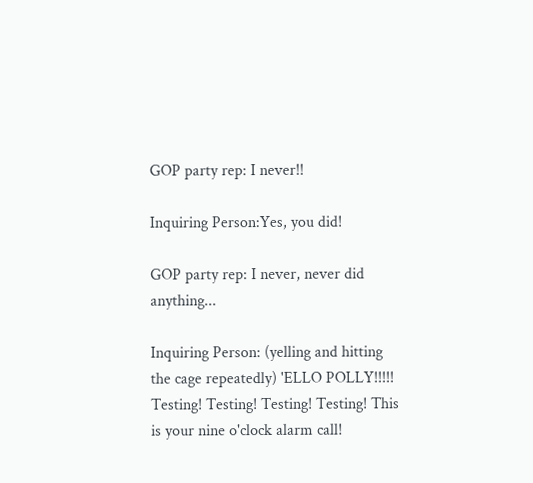GOP party rep: I never!!

Inquiring Person:Yes, you did!

GOP party rep: I never, never did anything...

Inquiring Person: (yelling and hitting the cage repeatedly) 'ELLO POLLY!!!!! Testing! Testing! Testing! Testing! This is your nine o'clock alarm call!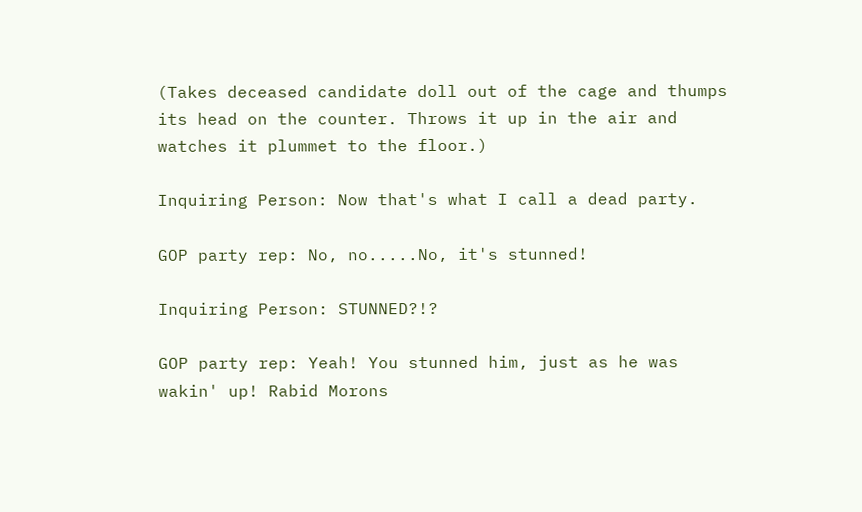(Takes deceased candidate doll out of the cage and thumps its head on the counter. Throws it up in the air and watches it plummet to the floor.)

Inquiring Person: Now that's what I call a dead party.

GOP party rep: No, no.....No, it's stunned!

Inquiring Person: STUNNED?!?

GOP party rep: Yeah! You stunned him, just as he was wakin' up! Rabid Morons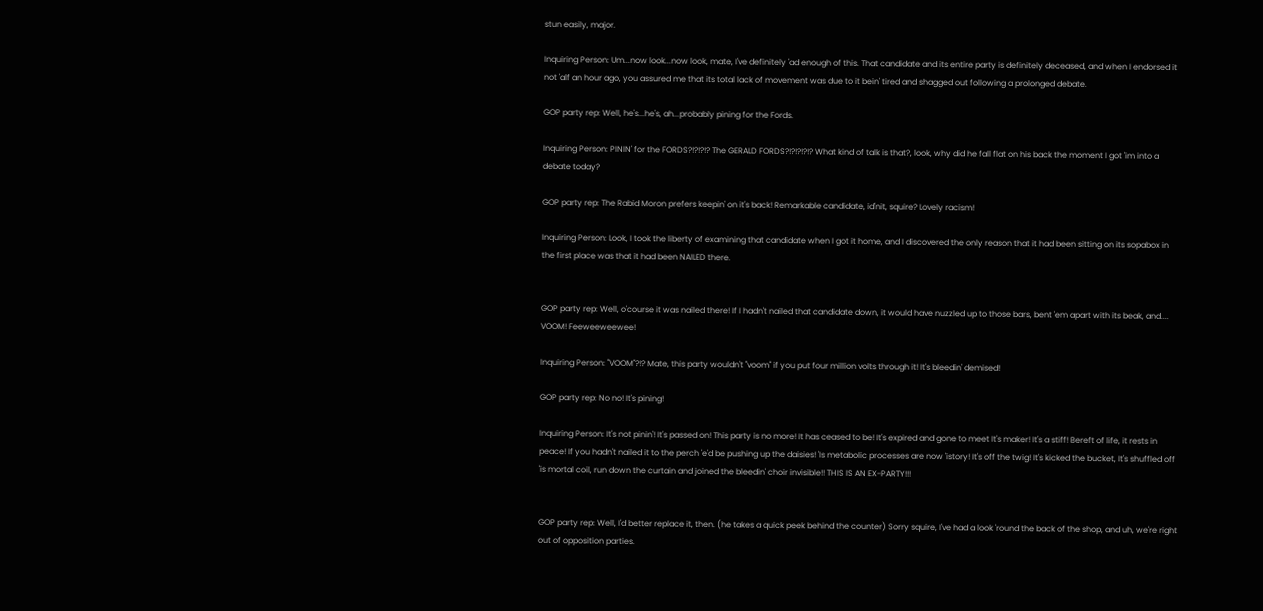stun easily, major.

Inquiring Person: Um...now look...now look, mate, I've definitely 'ad enough of this. That candidate and its entire party is definitely deceased, and when I endorsed it not 'alf an hour ago, you assured me that its total lack of movement was due to it bein' tired and shagged out following a prolonged debate.

GOP party rep: Well, he's...he's, ah...probably pining for the Fords.

Inquiring Person: PININ' for the FORDS?!?!?!? The GERALD FORDS?!?!?!?!? What kind of talk is that?, look, why did he fall flat on his back the moment I got 'im into a debate today?

GOP party rep: The Rabid Moron prefers keepin' on it's back! Remarkable candidate, id'nit, squire? Lovely racism!

Inquiring Person: Look, I took the liberty of examining that candidate when I got it home, and I discovered the only reason that it had been sitting on its sopabox in the first place was that it had been NAILED there.


GOP party rep: Well, o'course it was nailed there! If I hadn't nailed that candidate down, it would have nuzzled up to those bars, bent 'em apart with its beak, and.... VOOM! Feeweeweewee!

Inquiring Person: "VOOM"?!? Mate, this party wouldn't "voom" if you put four million volts through it! It's bleedin' demised!

GOP party rep: No no! It's pining!

Inquiring Person: It's not pinin'! It's passed on! This party is no more! It has ceased to be! It's expired and gone to meet It's maker! It's a stiff! Bereft of life, it rests in peace! If you hadn't nailed it to the perch 'e'd be pushing up the daisies! 'Is metabolic processes are now 'istory! It's off the twig! It's kicked the bucket, It's shuffled off 'is mortal coil, run down the curtain and joined the bleedin' choir invisible!! THIS IS AN EX-PARTY!!!


GOP party rep: Well, I'd better replace it, then. (he takes a quick peek behind the counter) Sorry squire, I've had a look 'round the back of the shop, and uh, we're right out of opposition parties.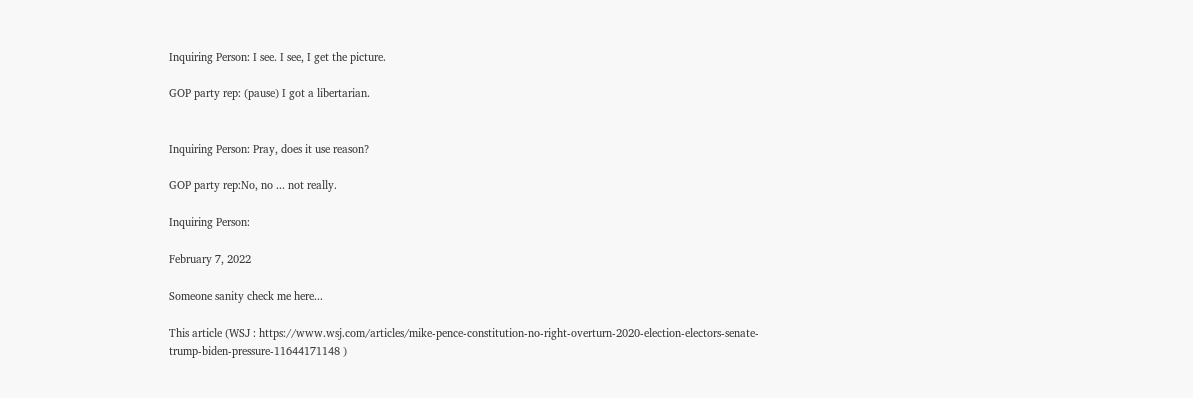Inquiring Person: I see. I see, I get the picture.

GOP party rep: (pause) I got a libertarian.


Inquiring Person: Pray, does it use reason?

GOP party rep:No, no ... not really.

Inquiring Person:

February 7, 2022

Someone sanity check me here...

This article (WSJ : https://www.wsj.com/articles/mike-pence-constitution-no-right-overturn-2020-election-electors-senate-trump-biden-pressure-11644171148 )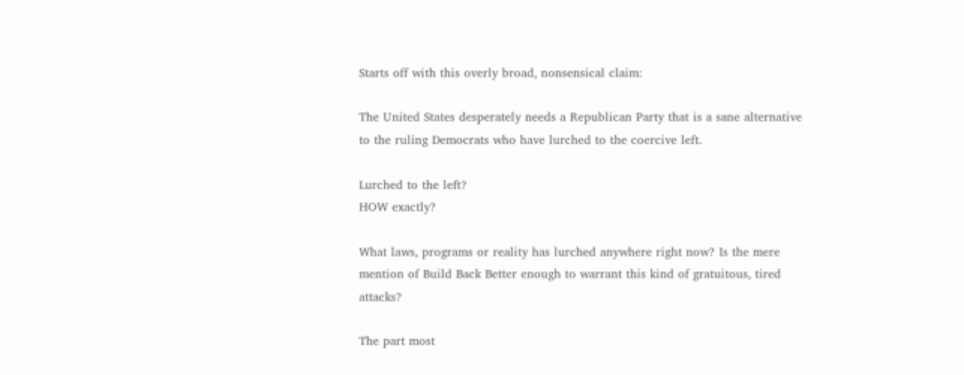Starts off with this overly broad, nonsensical claim:

The United States desperately needs a Republican Party that is a sane alternative to the ruling Democrats who have lurched to the coercive left.

Lurched to the left?
HOW exactly?

What laws, programs or reality has lurched anywhere right now? Is the mere mention of Build Back Better enough to warrant this kind of gratuitous, tired attacks?

The part most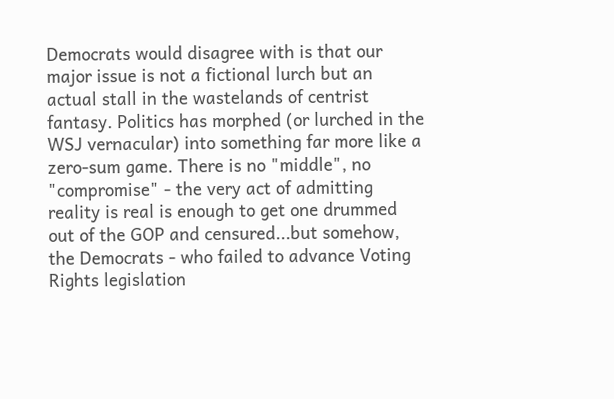Democrats would disagree with is that our major issue is not a fictional lurch but an actual stall in the wastelands of centrist fantasy. Politics has morphed (or lurched in the WSJ vernacular) into something far more like a zero-sum game. There is no "middle", no "compromise" - the very act of admitting reality is real is enough to get one drummed out of the GOP and censured...but somehow, the Democrats - who failed to advance Voting Rights legislation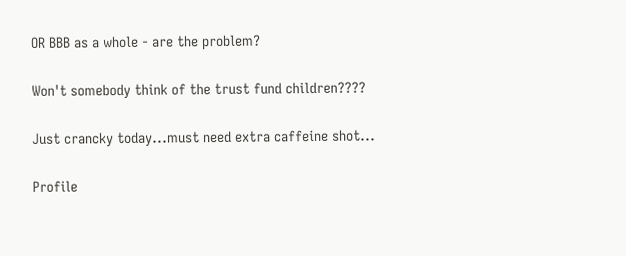OR BBB as a whole - are the problem?

Won't somebody think of the trust fund children????

Just crancky today...must need extra caffeine shot...

Profile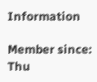Information

Member since: Thu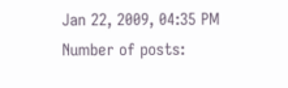Jan 22, 2009, 04:35 PM
Number of posts: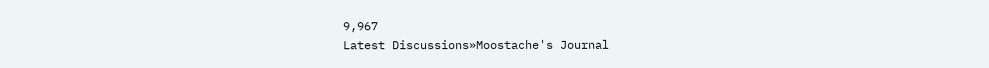9,967
Latest Discussions»Moostache's Journal